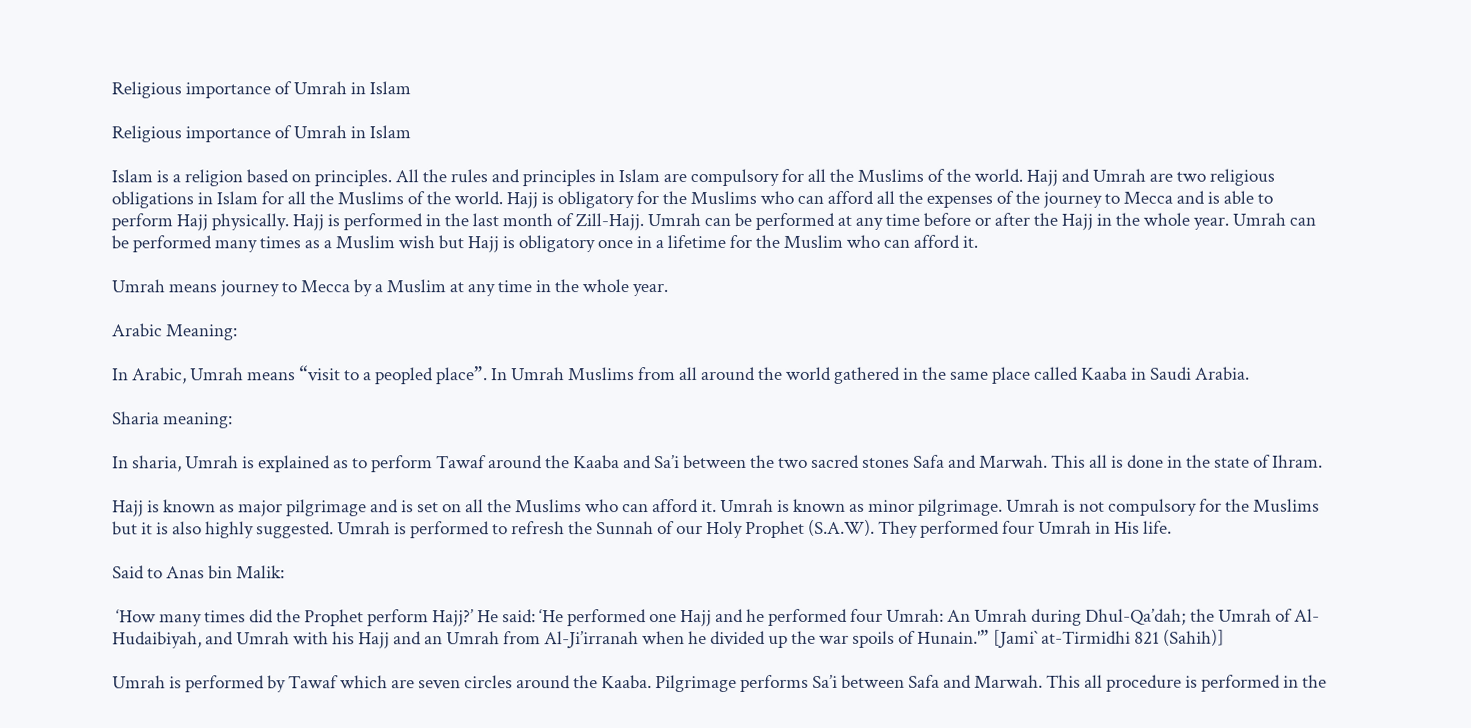Religious importance of Umrah in Islam

Religious importance of Umrah in Islam

Islam is a religion based on principles. All the rules and principles in Islam are compulsory for all the Muslims of the world. Hajj and Umrah are two religious obligations in Islam for all the Muslims of the world. Hajj is obligatory for the Muslims who can afford all the expenses of the journey to Mecca and is able to perform Hajj physically. Hajj is performed in the last month of Zill-Hajj. Umrah can be performed at any time before or after the Hajj in the whole year. Umrah can be performed many times as a Muslim wish but Hajj is obligatory once in a lifetime for the Muslim who can afford it.

Umrah means journey to Mecca by a Muslim at any time in the whole year.

Arabic Meaning:

In Arabic, Umrah means “visit to a peopled place”. In Umrah Muslims from all around the world gathered in the same place called Kaaba in Saudi Arabia.

Sharia meaning:

In sharia, Umrah is explained as to perform Tawaf around the Kaaba and Sa’i between the two sacred stones Safa and Marwah. This all is done in the state of Ihram.

Hajj is known as major pilgrimage and is set on all the Muslims who can afford it. Umrah is known as minor pilgrimage. Umrah is not compulsory for the Muslims but it is also highly suggested. Umrah is performed to refresh the Sunnah of our Holy Prophet (S.A.W). They performed four Umrah in His life.

Said to Anas bin Malik:

 ‘How many times did the Prophet perform Hajj?’ He said: ‘He performed one Hajj and he performed four Umrah: An Umrah during Dhul-Qa’dah; the Umrah of Al-Hudaibiyah, and Umrah with his Hajj and an Umrah from Al-Ji’irranah when he divided up the war spoils of Hunain.'” [Jami` at-Tirmidhi 821 (Sahih)]

Umrah is performed by Tawaf which are seven circles around the Kaaba. Pilgrimage performs Sa’i between Safa and Marwah. This all procedure is performed in the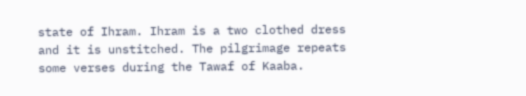state of Ihram. Ihram is a two clothed dress and it is unstitched. The pilgrimage repeats some verses during the Tawaf of Kaaba.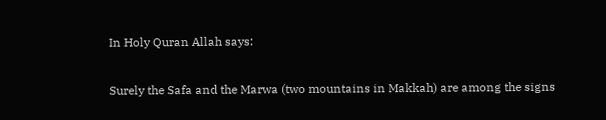In Holy Quran Allah says:

Surely the Safa and the Marwa (two mountains in Makkah) are among the signs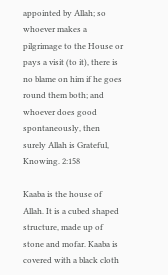appointed by Allah; so whoever makes a pilgrimage to the House or pays a visit (to it), there is no blame on him if he goes round them both; and whoever does good spontaneously, then surely Allah is Grateful, Knowing. 2:158

Kaaba is the house of Allah. It is a cubed shaped structure, made up of stone and mofar. Kaaba is covered with a black cloth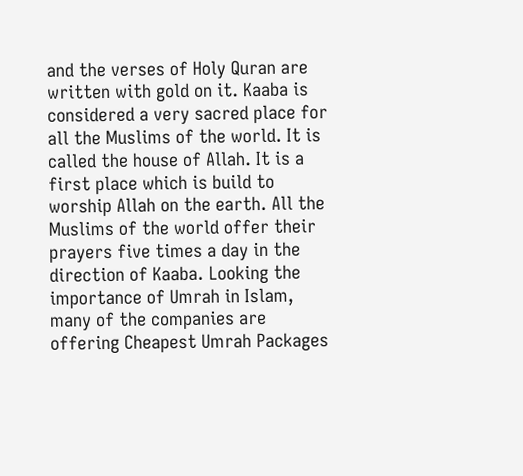and the verses of Holy Quran are written with gold on it. Kaaba is considered a very sacred place for all the Muslims of the world. It is called the house of Allah. It is a first place which is build to worship Allah on the earth. All the Muslims of the world offer their prayers five times a day in the direction of Kaaba. Looking the importance of Umrah in Islam, many of the companies are offering Cheapest Umrah Packages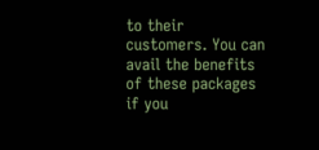to their customers. You can avail the benefits of these packages if you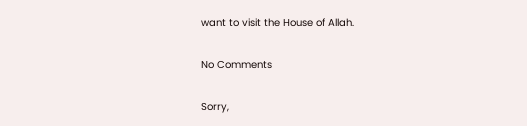want to visit the House of Allah.

No Comments

Sorry,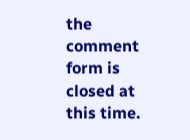the comment form is closed at this time.